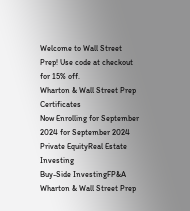Welcome to Wall Street Prep! Use code at checkout for 15% off.
Wharton & Wall Street Prep Certificates
Now Enrolling for September 2024 for September 2024
Private EquityReal Estate Investing
Buy-Side InvestingFP&A
Wharton & Wall Street Prep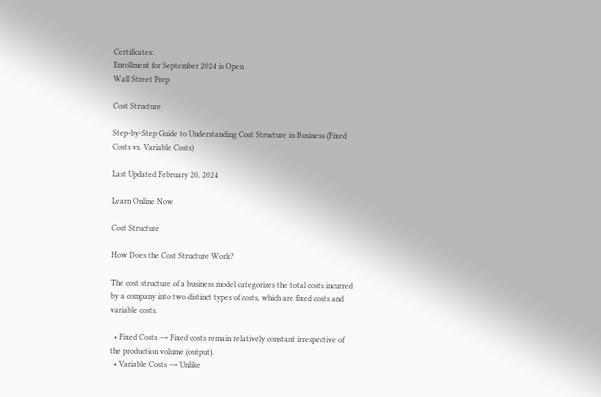Certificates:
Enrollment for September 2024 is Open
Wall Street Prep

Cost Structure

Step-by-Step Guide to Understanding Cost Structure in Business (Fixed Costs vs. Variable Costs)

Last Updated February 20, 2024

Learn Online Now

Cost Structure

How Does the Cost Structure Work?

The cost structure of a business model categorizes the total costs incurred by a company into two distinct types of costs, which are fixed costs and variable costs.

  • Fixed Costs → Fixed costs remain relatively constant irrespective of the production volume (output).
  • Variable Costs → Unlike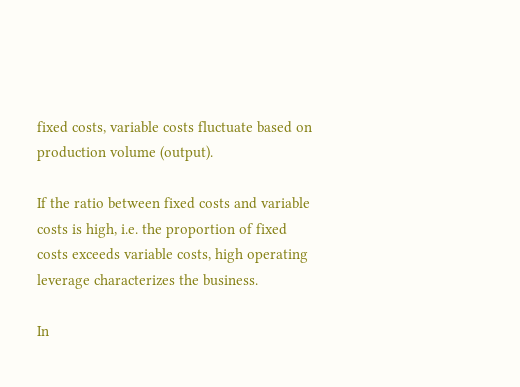fixed costs, variable costs fluctuate based on production volume (output).

If the ratio between fixed costs and variable costs is high, i.e. the proportion of fixed costs exceeds variable costs, high operating leverage characterizes the business.

In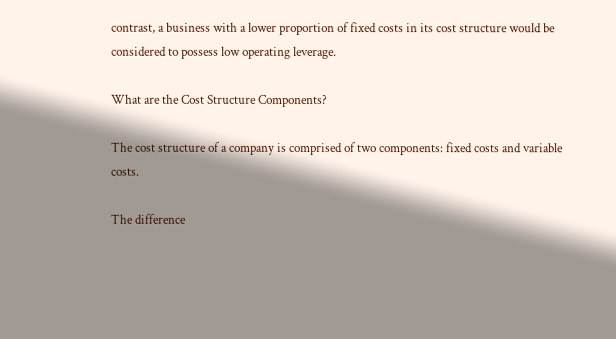contrast, a business with a lower proportion of fixed costs in its cost structure would be considered to possess low operating leverage.

What are the Cost Structure Components?

The cost structure of a company is comprised of two components: fixed costs and variable costs.

The difference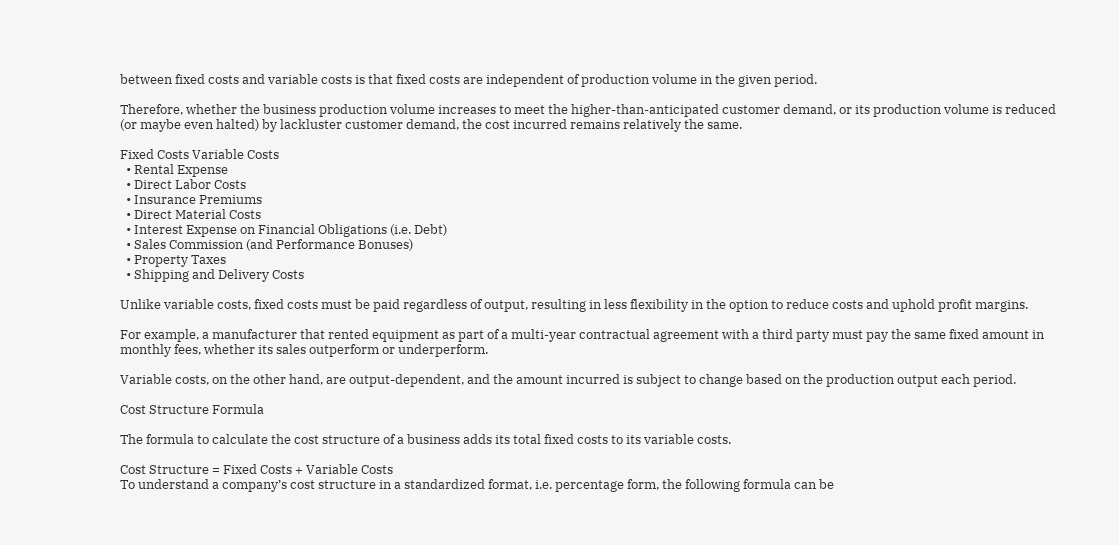between fixed costs and variable costs is that fixed costs are independent of production volume in the given period.

Therefore, whether the business production volume increases to meet the higher-than-anticipated customer demand, or its production volume is reduced (or maybe even halted) by lackluster customer demand, the cost incurred remains relatively the same.

Fixed Costs Variable Costs
  • Rental Expense
  • Direct Labor Costs
  • Insurance Premiums
  • Direct Material Costs
  • Interest Expense on Financial Obligations (i.e. Debt)
  • Sales Commission (and Performance Bonuses)
  • Property Taxes
  • Shipping and Delivery Costs

Unlike variable costs, fixed costs must be paid regardless of output, resulting in less flexibility in the option to reduce costs and uphold profit margins.

For example, a manufacturer that rented equipment as part of a multi-year contractual agreement with a third party must pay the same fixed amount in monthly fees, whether its sales outperform or underperform.

Variable costs, on the other hand, are output-dependent, and the amount incurred is subject to change based on the production output each period.

Cost Structure Formula

The formula to calculate the cost structure of a business adds its total fixed costs to its variable costs.

Cost Structure = Fixed Costs + Variable Costs
To understand a company’s cost structure in a standardized format, i.e. percentage form, the following formula can be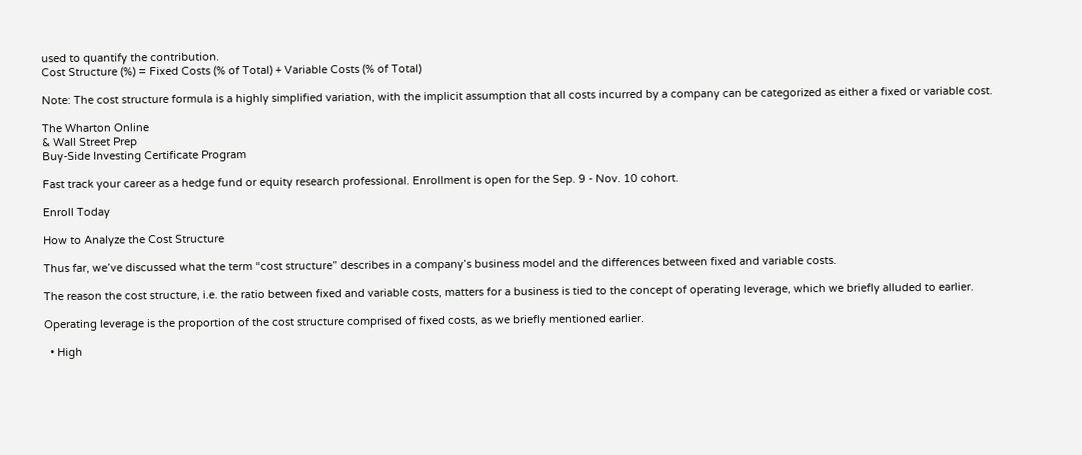used to quantify the contribution.
Cost Structure (%) = Fixed Costs (% of Total) + Variable Costs (% of Total)

Note: The cost structure formula is a highly simplified variation, with the implicit assumption that all costs incurred by a company can be categorized as either a fixed or variable cost.

The Wharton Online
& Wall Street Prep
Buy-Side Investing Certificate Program

Fast track your career as a hedge fund or equity research professional. Enrollment is open for the Sep. 9 - Nov. 10 cohort.

Enroll Today

How to Analyze the Cost Structure

Thus far, we’ve discussed what the term “cost structure” describes in a company’s business model and the differences between fixed and variable costs.

The reason the cost structure, i.e. the ratio between fixed and variable costs, matters for a business is tied to the concept of operating leverage, which we briefly alluded to earlier.

Operating leverage is the proportion of the cost structure comprised of fixed costs, as we briefly mentioned earlier.

  • High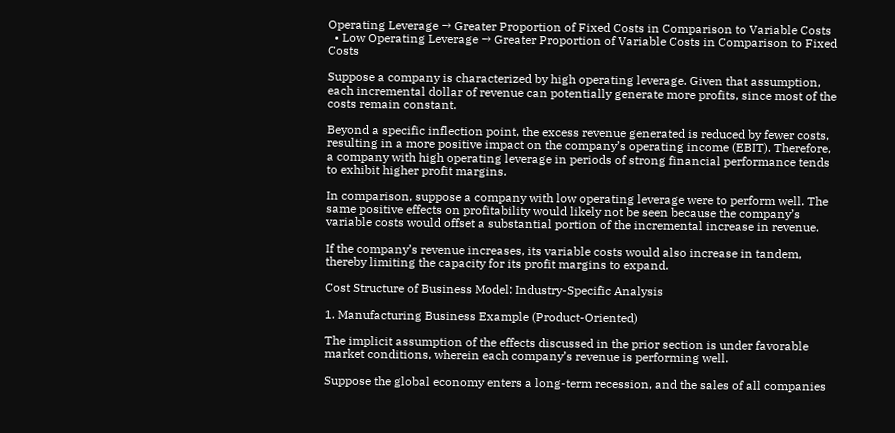Operating Leverage → Greater Proportion of Fixed Costs in Comparison to Variable Costs
  • Low Operating Leverage → Greater Proportion of Variable Costs in Comparison to Fixed Costs

Suppose a company is characterized by high operating leverage. Given that assumption, each incremental dollar of revenue can potentially generate more profits, since most of the costs remain constant.

Beyond a specific inflection point, the excess revenue generated is reduced by fewer costs, resulting in a more positive impact on the company’s operating income (EBIT). Therefore, a company with high operating leverage in periods of strong financial performance tends to exhibit higher profit margins.

In comparison, suppose a company with low operating leverage were to perform well. The same positive effects on profitability would likely not be seen because the company’s variable costs would offset a substantial portion of the incremental increase in revenue.

If the company’s revenue increases, its variable costs would also increase in tandem, thereby limiting the capacity for its profit margins to expand.

Cost Structure of Business Model: Industry-Specific Analysis

1. Manufacturing Business Example (Product-Oriented)

The implicit assumption of the effects discussed in the prior section is under favorable market conditions, wherein each company’s revenue is performing well.

Suppose the global economy enters a long-term recession, and the sales of all companies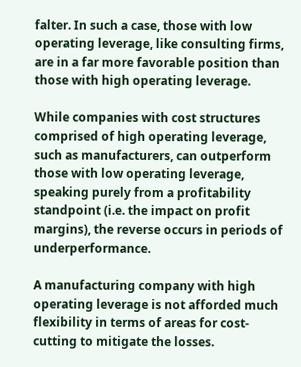falter. In such a case, those with low operating leverage, like consulting firms, are in a far more favorable position than those with high operating leverage.

While companies with cost structures comprised of high operating leverage, such as manufacturers, can outperform those with low operating leverage, speaking purely from a profitability standpoint (i.e. the impact on profit margins), the reverse occurs in periods of underperformance.

A manufacturing company with high operating leverage is not afforded much flexibility in terms of areas for cost-cutting to mitigate the losses.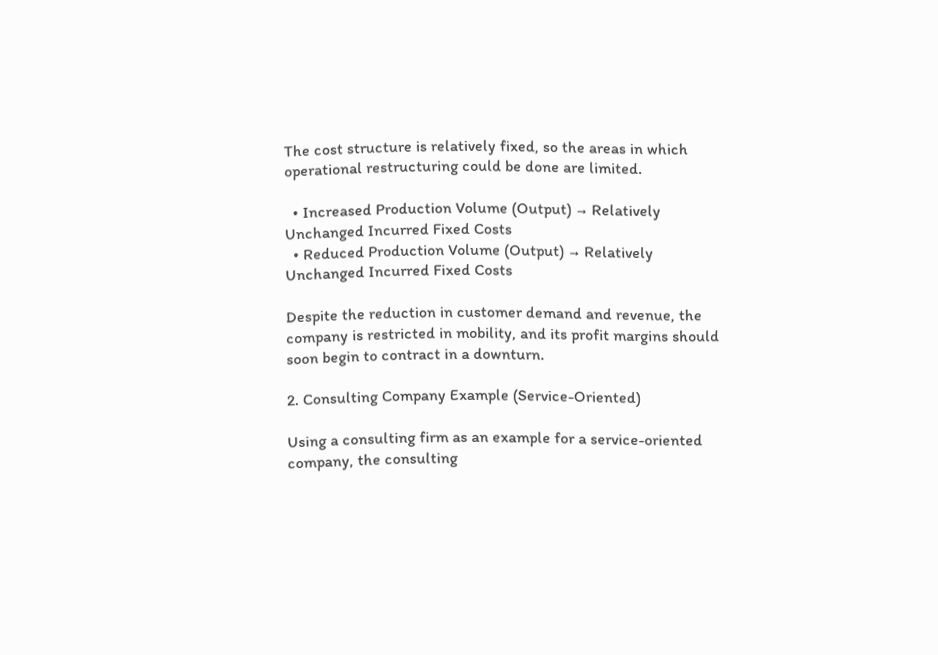The cost structure is relatively fixed, so the areas in which operational restructuring could be done are limited.

  • Increased Production Volume (Output) → Relatively Unchanged Incurred Fixed Costs
  • Reduced Production Volume (Output) → Relatively Unchanged Incurred Fixed Costs

Despite the reduction in customer demand and revenue, the company is restricted in mobility, and its profit margins should soon begin to contract in a downturn.

2. Consulting Company Example (Service-Oriented)

Using a consulting firm as an example for a service-oriented company, the consulting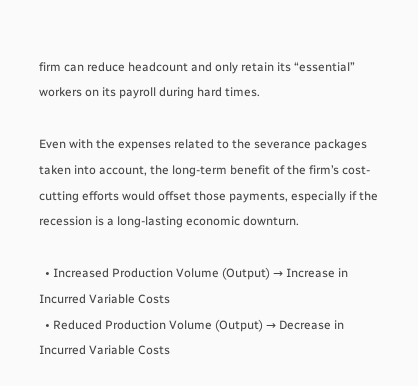firm can reduce headcount and only retain its “essential” workers on its payroll during hard times.

Even with the expenses related to the severance packages taken into account, the long-term benefit of the firm’s cost-cutting efforts would offset those payments, especially if the recession is a long-lasting economic downturn.

  • Increased Production Volume (Output) → Increase in Incurred Variable Costs
  • Reduced Production Volume (Output) → Decrease in Incurred Variable Costs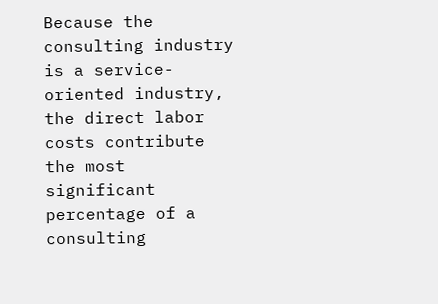Because the consulting industry is a service-oriented industry, the direct labor costs contribute the most significant percentage of a consulting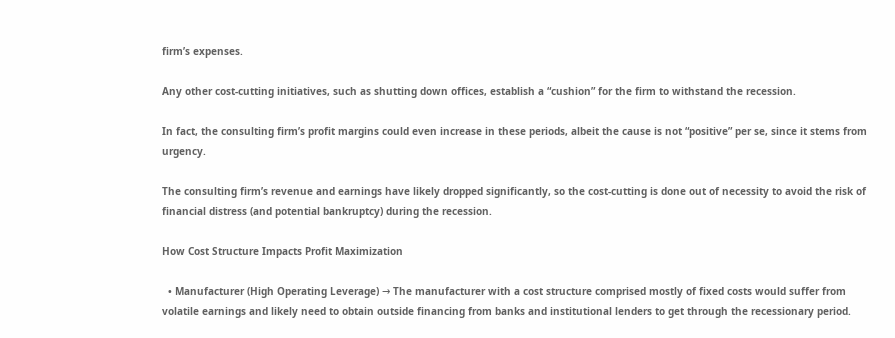firm’s expenses.

Any other cost-cutting initiatives, such as shutting down offices, establish a “cushion” for the firm to withstand the recession.

In fact, the consulting firm’s profit margins could even increase in these periods, albeit the cause is not “positive” per se, since it stems from urgency.

The consulting firm’s revenue and earnings have likely dropped significantly, so the cost-cutting is done out of necessity to avoid the risk of financial distress (and potential bankruptcy) during the recession.

How Cost Structure Impacts Profit Maximization

  • Manufacturer (High Operating Leverage) → The manufacturer with a cost structure comprised mostly of fixed costs would suffer from volatile earnings and likely need to obtain outside financing from banks and institutional lenders to get through the recessionary period.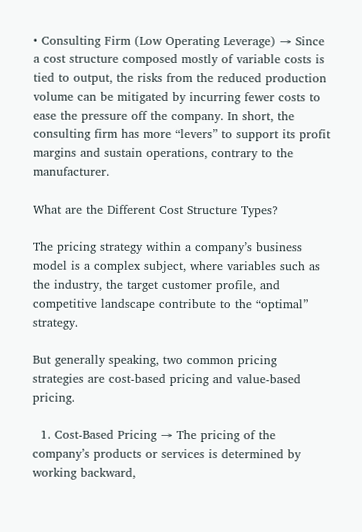• Consulting Firm (Low Operating Leverage) → Since a cost structure composed mostly of variable costs is tied to output, the risks from the reduced production volume can be mitigated by incurring fewer costs to ease the pressure off the company. In short, the consulting firm has more “levers” to support its profit margins and sustain operations, contrary to the manufacturer.

What are the Different Cost Structure Types?

The pricing strategy within a company’s business model is a complex subject, where variables such as the industry, the target customer profile, and competitive landscape contribute to the “optimal” strategy.

But generally speaking, two common pricing strategies are cost-based pricing and value-based pricing.

  1. Cost-Based Pricing → The pricing of the company’s products or services is determined by working backward,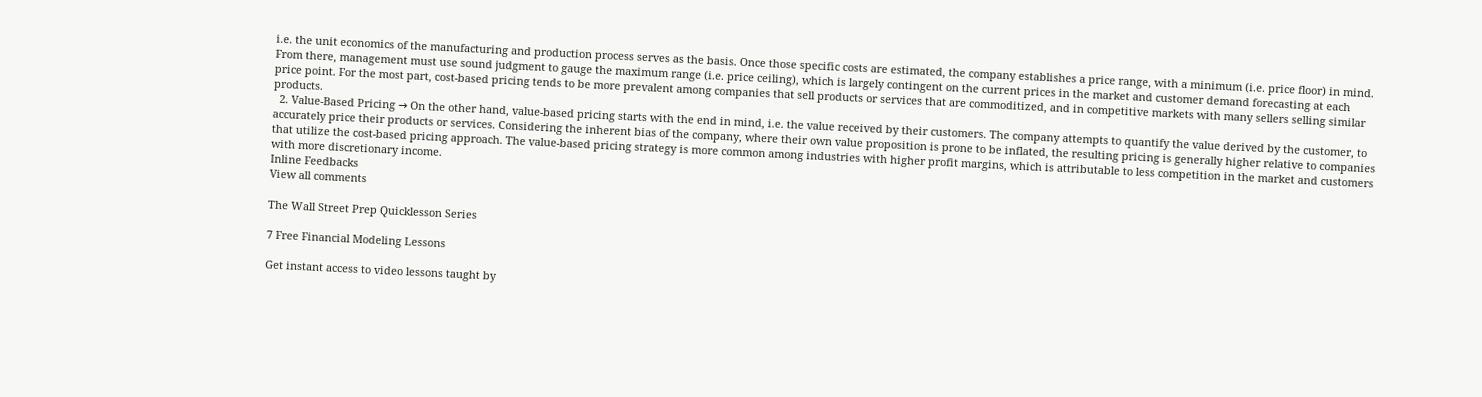i.e. the unit economics of the manufacturing and production process serves as the basis. Once those specific costs are estimated, the company establishes a price range, with a minimum (i.e. price floor) in mind. From there, management must use sound judgment to gauge the maximum range (i.e. price ceiling), which is largely contingent on the current prices in the market and customer demand forecasting at each price point. For the most part, cost-based pricing tends to be more prevalent among companies that sell products or services that are commoditized, and in competitive markets with many sellers selling similar products.
  2. Value-Based Pricing → On the other hand, value-based pricing starts with the end in mind, i.e. the value received by their customers. The company attempts to quantify the value derived by the customer, to accurately price their products or services. Considering the inherent bias of the company, where their own value proposition is prone to be inflated, the resulting pricing is generally higher relative to companies that utilize the cost-based pricing approach. The value-based pricing strategy is more common among industries with higher profit margins, which is attributable to less competition in the market and customers with more discretionary income.
Inline Feedbacks
View all comments

The Wall Street Prep Quicklesson Series

7 Free Financial Modeling Lessons

Get instant access to video lessons taught by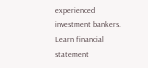experienced investment bankers. Learn financial statement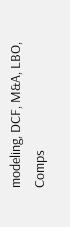modeling, DCF, M&A, LBO, Comps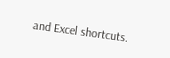and Excel shortcuts.